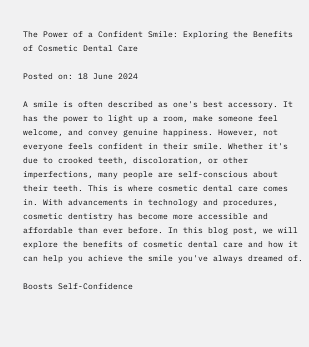The Power of a Confident Smile: Exploring the Benefits of Cosmetic Dental Care

Posted on: 18 June 2024

A smile is often described as one's best accessory. It has the power to light up a room, make someone feel welcome, and convey genuine happiness. However, not everyone feels confident in their smile. Whether it's due to crooked teeth, discoloration, or other imperfections, many people are self-conscious about their teeth. This is where cosmetic dental care comes in. With advancements in technology and procedures, cosmetic dentistry has become more accessible and affordable than ever before. In this blog post, we will explore the benefits of cosmetic dental care and how it can help you achieve the smile you've always dreamed of.

Boosts Self-Confidence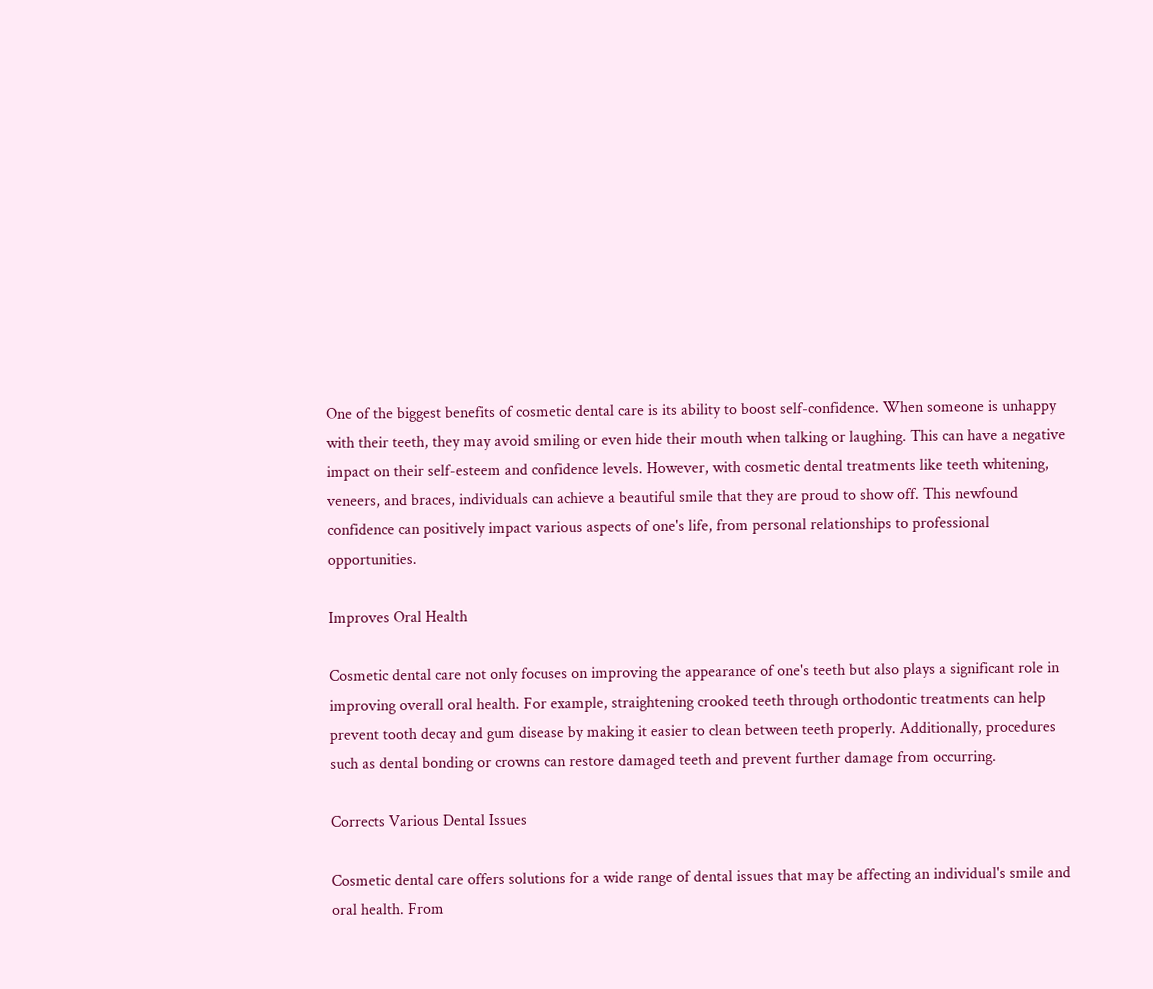One of the biggest benefits of cosmetic dental care is its ability to boost self-confidence. When someone is unhappy with their teeth, they may avoid smiling or even hide their mouth when talking or laughing. This can have a negative impact on their self-esteem and confidence levels. However, with cosmetic dental treatments like teeth whitening, veneers, and braces, individuals can achieve a beautiful smile that they are proud to show off. This newfound confidence can positively impact various aspects of one's life, from personal relationships to professional opportunities.

Improves Oral Health

Cosmetic dental care not only focuses on improving the appearance of one's teeth but also plays a significant role in improving overall oral health. For example, straightening crooked teeth through orthodontic treatments can help prevent tooth decay and gum disease by making it easier to clean between teeth properly. Additionally, procedures such as dental bonding or crowns can restore damaged teeth and prevent further damage from occurring.

Corrects Various Dental Issues

Cosmetic dental care offers solutions for a wide range of dental issues that may be affecting an individual's smile and oral health. From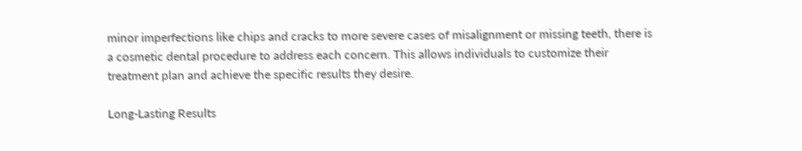minor imperfections like chips and cracks to more severe cases of misalignment or missing teeth, there is a cosmetic dental procedure to address each concern. This allows individuals to customize their treatment plan and achieve the specific results they desire.

Long-Lasting Results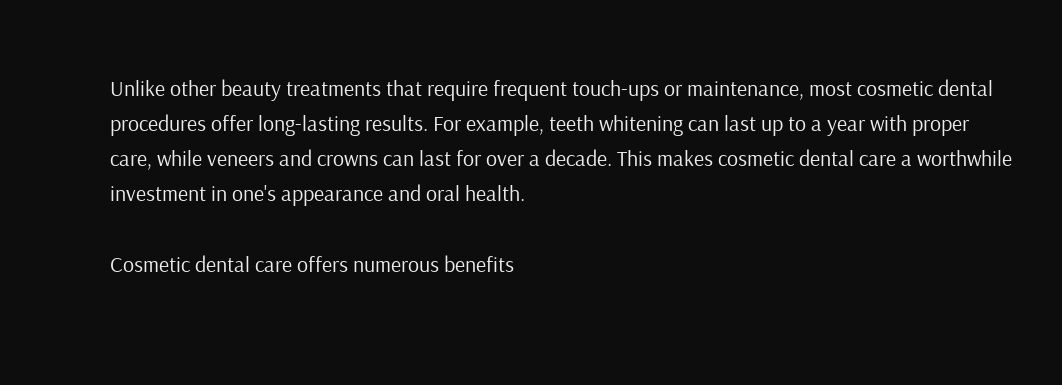Unlike other beauty treatments that require frequent touch-ups or maintenance, most cosmetic dental procedures offer long-lasting results. For example, teeth whitening can last up to a year with proper care, while veneers and crowns can last for over a decade. This makes cosmetic dental care a worthwhile investment in one's appearance and oral health.

Cosmetic dental care offers numerous benefits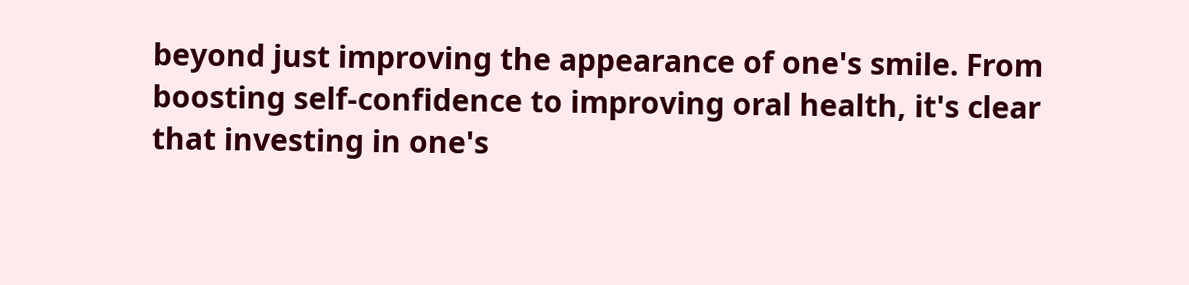beyond just improving the appearance of one's smile. From boosting self-confidence to improving oral health, it's clear that investing in one's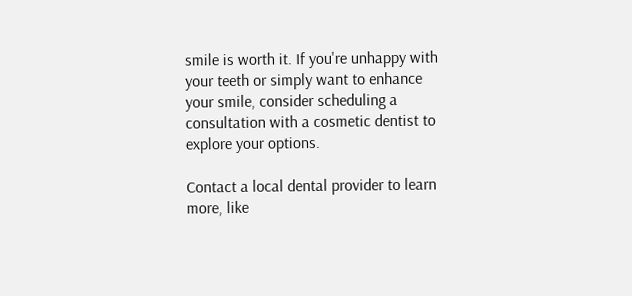smile is worth it. If you're unhappy with your teeth or simply want to enhance your smile, consider scheduling a consultation with a cosmetic dentist to explore your options.

Contact a local dental provider to learn more, like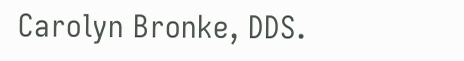Carolyn Bronke, DDS.